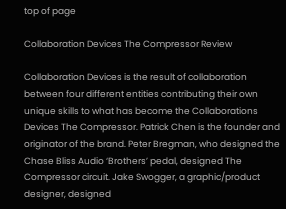top of page

Collaboration Devices The Compressor Review

Collaboration Devices is the result of collaboration between four different entities contributing their own unique skills to what has become the Collaborations Devices The Compressor. Patrick Chen is the founder and originator of the brand. Peter Bregman, who designed the Chase Bliss Audio ‘Brothers’ pedal, designed The Compressor circuit. Jake Swogger, a graphic/product designer, designed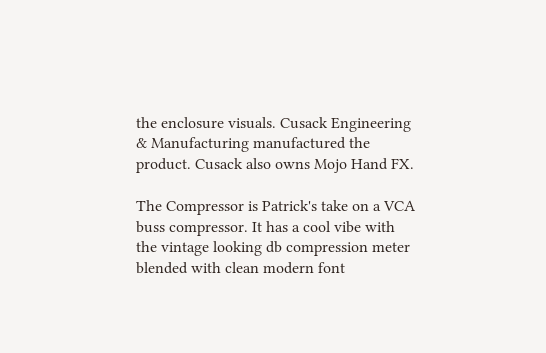the enclosure visuals. Cusack Engineering & Manufacturing manufactured the product. Cusack also owns Mojo Hand FX.

The Compressor is Patrick's take on a VCA buss compressor. It has a cool vibe with the vintage looking db compression meter blended with clean modern font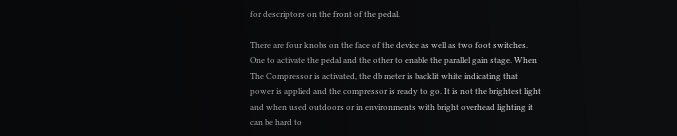for descriptors on the front of the pedal.

There are four knobs on the face of the device as well as two foot switches. One to activate the pedal and the other to enable the parallel gain stage. When The Compressor is activated, the db meter is backlit white indicating that power is applied and the compressor is ready to go. It is not the brightest light and when used outdoors or in environments with bright overhead lighting it can be hard to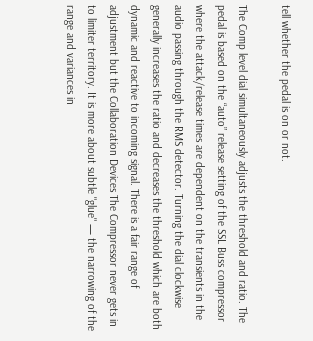tell whether the pedal is on or not.

The Comp level dial simultaneously adjusts the threshold and ratio. The pedal is based on the “auto” release setting of the SSL Buss compressor where the attack/release times are dependent on the transients in the audio passing through the RMS detector. Turning the dial clockwise generally increases the ratio and decreases the threshold which are both dynamic and reactive to incoming signal. There is a fair range of adjustment but the Collaboration Devices The Compressor never gets in to limiter territory. It is more about subtle "glue" — the narrowing of the range and variances in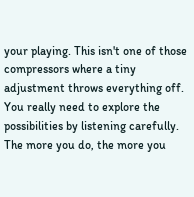your playing. This isn't one of those compressors where a tiny adjustment throws everything off. You really need to explore the possibilities by listening carefully. The more you do, the more you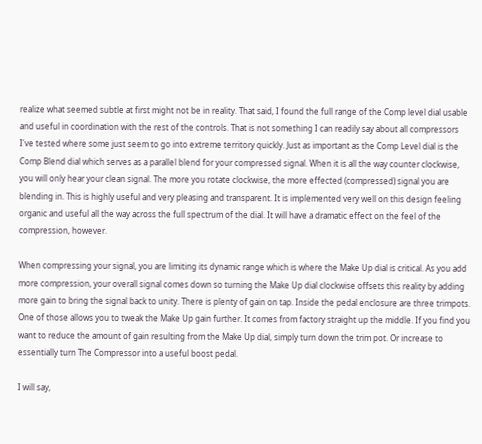realize what seemed subtle at first might not be in reality. That said, I found the full range of the Comp level dial usable and useful in coordination with the rest of the controls. That is not something I can readily say about all compressors I've tested where some just seem to go into extreme territory quickly. Just as important as the Comp Level dial is the Comp Blend dial which serves as a parallel blend for your compressed signal. When it is all the way counter clockwise, you will only hear your clean signal. The more you rotate clockwise, the more effected (compressed) signal you are blending in. This is highly useful and very pleasing and transparent. It is implemented very well on this design feeling organic and useful all the way across the full spectrum of the dial. It will have a dramatic effect on the feel of the compression, however.

When compressing your signal, you are limiting its dynamic range which is where the Make Up dial is critical. As you add more compression, your overall signal comes down so turning the Make Up dial clockwise offsets this reality by adding more gain to bring the signal back to unity. There is plenty of gain on tap. Inside the pedal enclosure are three trimpots. One of those allows you to tweak the Make Up gain further. It comes from factory straight up the middle. If you find you want to reduce the amount of gain resulting from the Make Up dial, simply turn down the trim pot. Or increase to essentially turn The Compressor into a useful boost pedal.

I will say,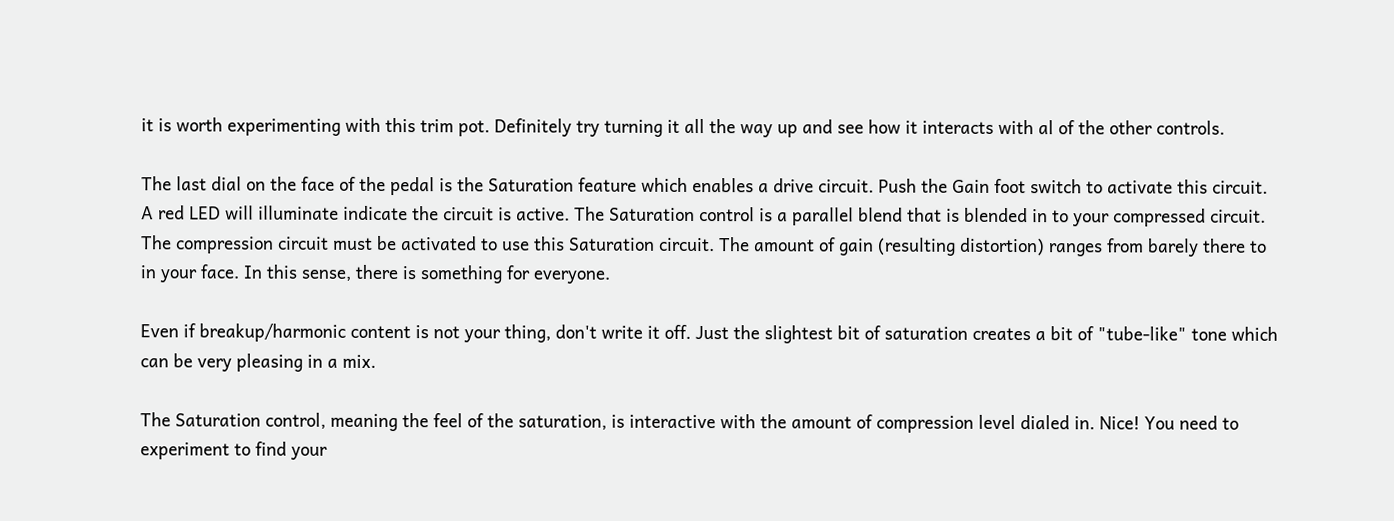it is worth experimenting with this trim pot. Definitely try turning it all the way up and see how it interacts with al of the other controls.

The last dial on the face of the pedal is the Saturation feature which enables a drive circuit. Push the Gain foot switch to activate this circuit. A red LED will illuminate indicate the circuit is active. The Saturation control is a parallel blend that is blended in to your compressed circuit. The compression circuit must be activated to use this Saturation circuit. The amount of gain (resulting distortion) ranges from barely there to in your face. In this sense, there is something for everyone.

Even if breakup/harmonic content is not your thing, don't write it off. Just the slightest bit of saturation creates a bit of "tube-like" tone which can be very pleasing in a mix.

The Saturation control, meaning the feel of the saturation, is interactive with the amount of compression level dialed in. Nice! You need to experiment to find your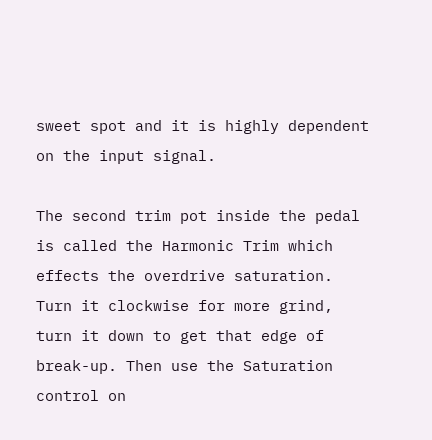sweet spot and it is highly dependent on the input signal.

The second trim pot inside the pedal is called the Harmonic Trim which effects the overdrive saturation. Turn it clockwise for more grind, turn it down to get that edge of break-up. Then use the Saturation control on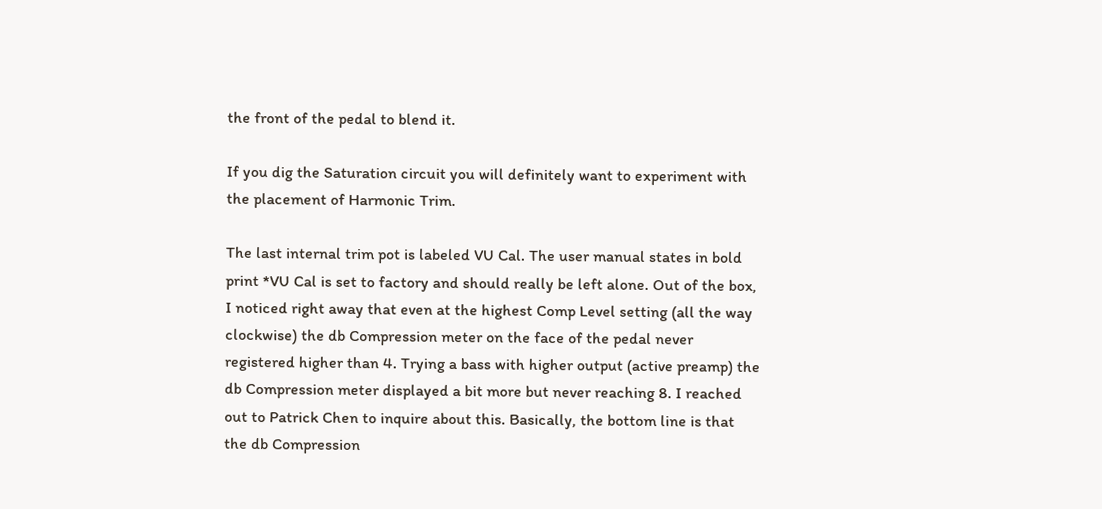the front of the pedal to blend it.

If you dig the Saturation circuit you will definitely want to experiment with the placement of Harmonic Trim.

The last internal trim pot is labeled VU Cal. The user manual states in bold print *VU Cal is set to factory and should really be left alone. Out of the box, I noticed right away that even at the highest Comp Level setting (all the way clockwise) the db Compression meter on the face of the pedal never registered higher than 4. Trying a bass with higher output (active preamp) the db Compression meter displayed a bit more but never reaching 8. I reached out to Patrick Chen to inquire about this. Basically, the bottom line is that the db Compression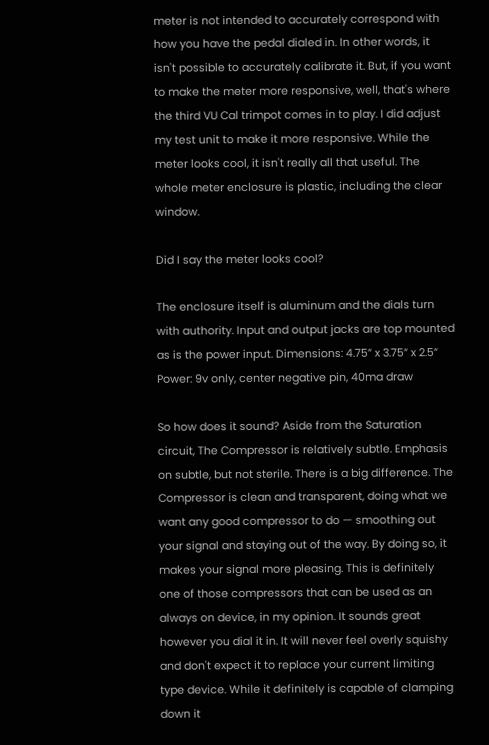meter is not intended to accurately correspond with how you have the pedal dialed in. In other words, it isn't possible to accurately calibrate it. But, if you want to make the meter more responsive, well, that's where the third VU Cal trimpot comes in to play. I did adjust my test unit to make it more responsive. While the meter looks cool, it isn't really all that useful. The whole meter enclosure is plastic, including the clear window.

Did I say the meter looks cool?

The enclosure itself is aluminum and the dials turn with authority. Input and output jacks are top mounted as is the power input. Dimensions: 4.75” x 3.75” x 2.5” Power: 9v only, center negative pin, 40ma draw

So how does it sound? Aside from the Saturation circuit, The Compressor is relatively subtle. Emphasis on subtle, but not sterile. There is a big difference. The Compressor is clean and transparent, doing what we want any good compressor to do — smoothing out your signal and staying out of the way. By doing so, it makes your signal more pleasing. This is definitely one of those compressors that can be used as an always on device, in my opinion. It sounds great however you dial it in. It will never feel overly squishy and don't expect it to replace your current limiting type device. While it definitely is capable of clamping down it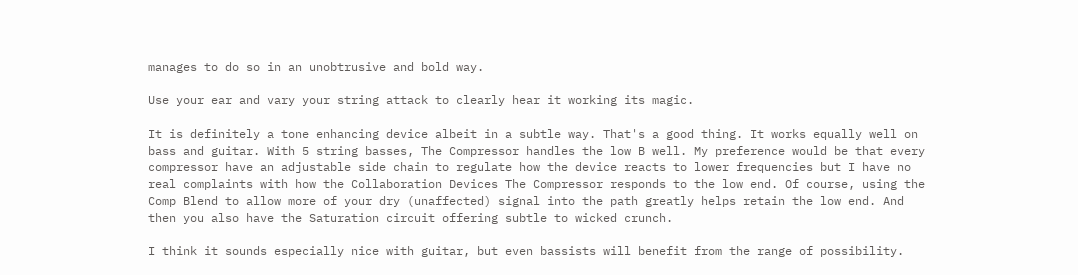manages to do so in an unobtrusive and bold way.

Use your ear and vary your string attack to clearly hear it working its magic.

It is definitely a tone enhancing device albeit in a subtle way. That's a good thing. It works equally well on bass and guitar. With 5 string basses, The Compressor handles the low B well. My preference would be that every compressor have an adjustable side chain to regulate how the device reacts to lower frequencies but I have no real complaints with how the Collaboration Devices The Compressor responds to the low end. Of course, using the Comp Blend to allow more of your dry (unaffected) signal into the path greatly helps retain the low end. And then you also have the Saturation circuit offering subtle to wicked crunch.

I think it sounds especially nice with guitar, but even bassists will benefit from the range of possibility.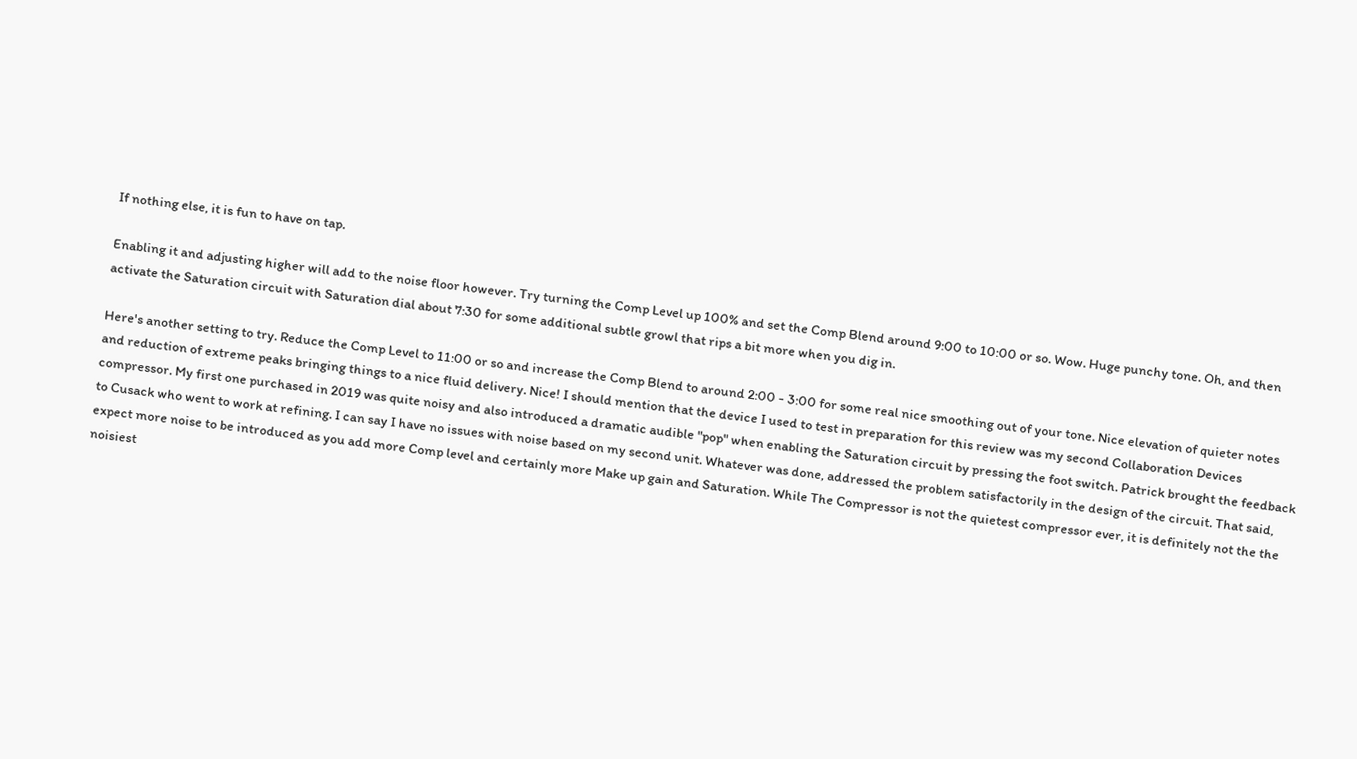If nothing else, it is fun to have on tap.

Enabling it and adjusting higher will add to the noise floor however. Try turning the Comp Level up 100% and set the Comp Blend around 9:00 to 10:00 or so. Wow. Huge punchy tone. Oh, and then activate the Saturation circuit with Saturation dial about 7:30 for some additional subtle growl that rips a bit more when you dig in.

Here's another setting to try. Reduce the Comp Level to 11:00 or so and increase the Comp Blend to around 2:00 - 3:00 for some real nice smoothing out of your tone. Nice elevation of quieter notes and reduction of extreme peaks bringing things to a nice fluid delivery. Nice! I should mention that the device I used to test in preparation for this review was my second Collaboration Devices compressor. My first one purchased in 2019 was quite noisy and also introduced a dramatic audible "pop" when enabling the Saturation circuit by pressing the foot switch. Patrick brought the feedback to Cusack who went to work at refining. I can say I have no issues with noise based on my second unit. Whatever was done, addressed the problem satisfactorily in the design of the circuit. That said, expect more noise to be introduced as you add more Comp level and certainly more Make up gain and Saturation. While The Compressor is not the quietest compressor ever, it is definitely not the the noisiest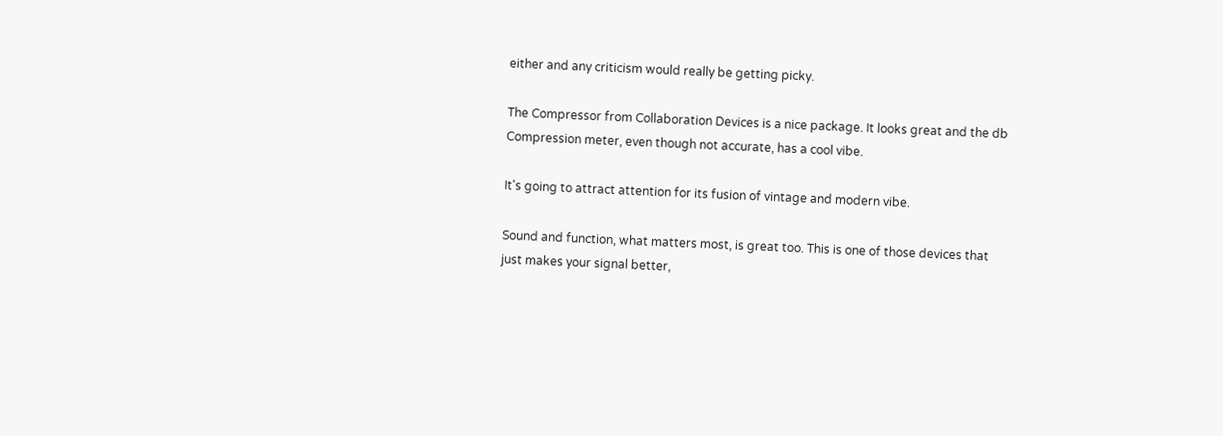either and any criticism would really be getting picky.

The Compressor from Collaboration Devices is a nice package. It looks great and the db Compression meter, even though not accurate, has a cool vibe.

It's going to attract attention for its fusion of vintage and modern vibe.

Sound and function, what matters most, is great too. This is one of those devices that just makes your signal better,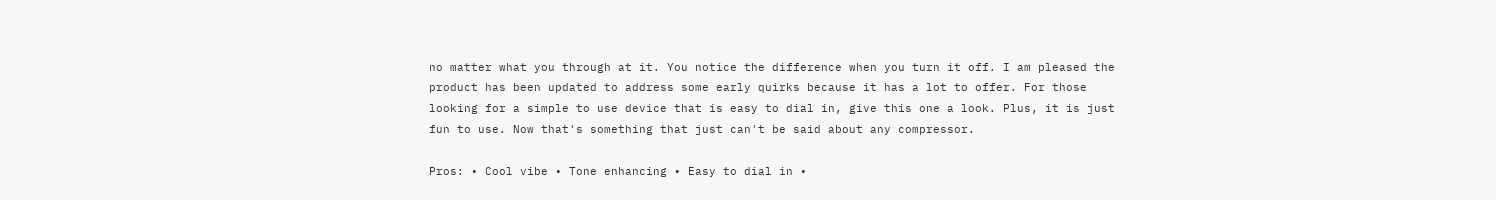no matter what you through at it. You notice the difference when you turn it off. I am pleased the product has been updated to address some early quirks because it has a lot to offer. For those looking for a simple to use device that is easy to dial in, give this one a look. Plus, it is just fun to use. Now that's something that just can't be said about any compressor.

Pros: • Cool vibe • Tone enhancing • Easy to dial in •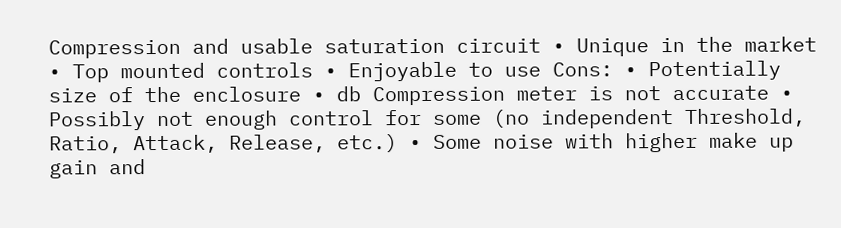Compression and usable saturation circuit • Unique in the market • Top mounted controls • Enjoyable to use Cons: • Potentially size of the enclosure • db Compression meter is not accurate • Possibly not enough control for some (no independent Threshold, Ratio, Attack, Release, etc.) • Some noise with higher make up gain and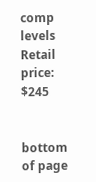comp levels Retail price: $245


bottom of page